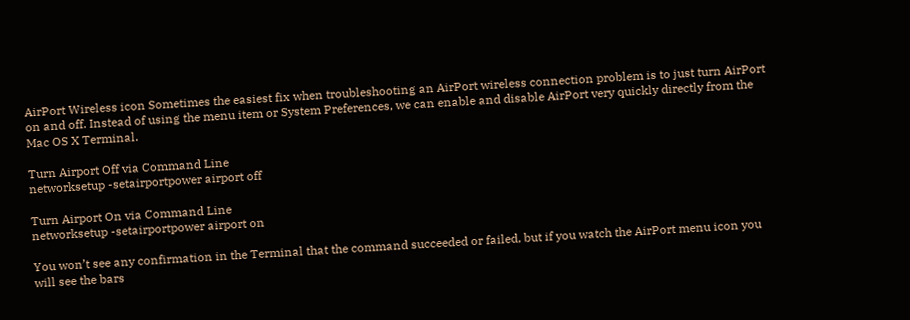AirPort Wireless icon Sometimes the easiest fix when troubleshooting an AirPort wireless connection problem is to just turn AirPort on and off. Instead of using the menu item or System Preferences, we can enable and disable AirPort very quickly directly from the Mac OS X Terminal.

Turn Airport Off via Command Line
networksetup -setairportpower airport off

Turn Airport On via Command Line
networksetup -setairportpower airport on

You won’t see any confirmation in the Terminal that the command succeeded or failed, but if you watch the AirPort menu icon you will see the bars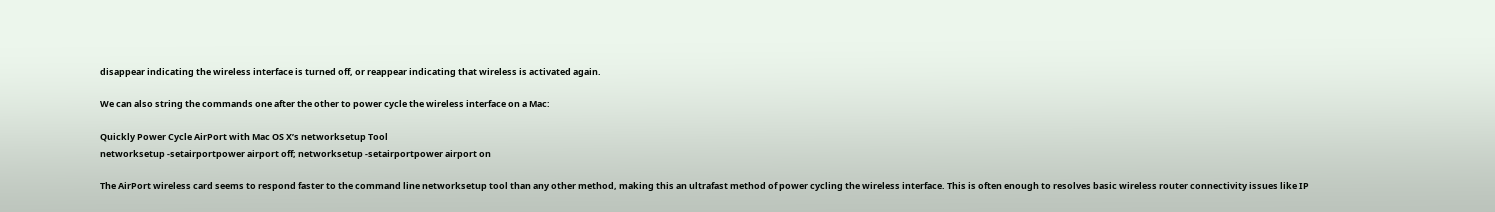disappear indicating the wireless interface is turned off, or reappear indicating that wireless is activated again.

We can also string the commands one after the other to power cycle the wireless interface on a Mac:

Quickly Power Cycle AirPort with Mac OS X’s networksetup Tool
networksetup -setairportpower airport off; networksetup -setairportpower airport on

The AirPort wireless card seems to respond faster to the command line networksetup tool than any other method, making this an ultrafast method of power cycling the wireless interface. This is often enough to resolves basic wireless router connectivity issues like IP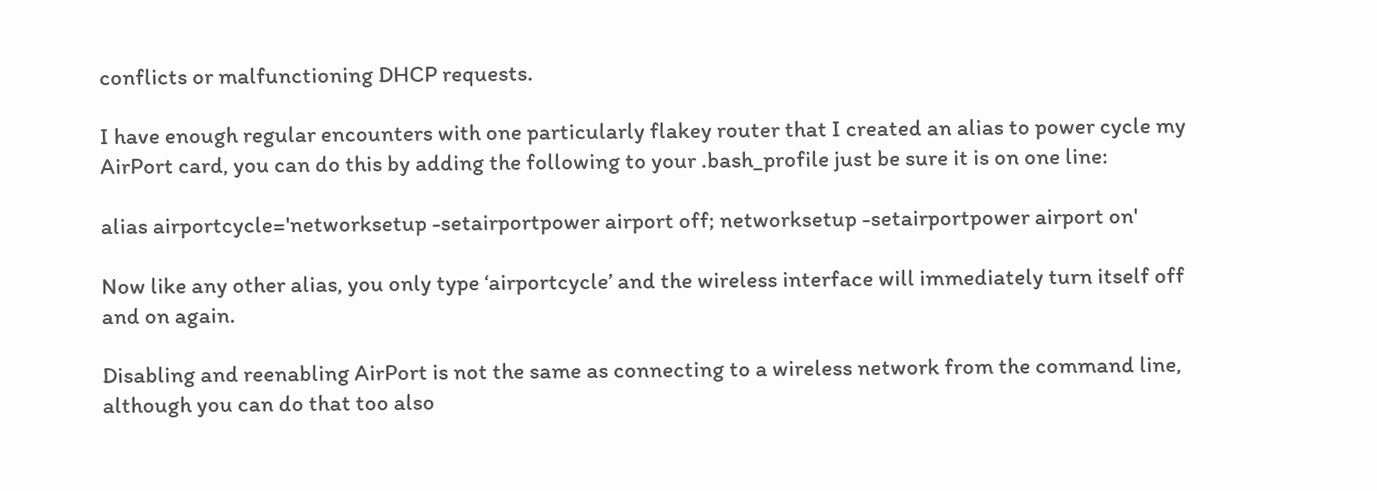conflicts or malfunctioning DHCP requests.

I have enough regular encounters with one particularly flakey router that I created an alias to power cycle my AirPort card, you can do this by adding the following to your .bash_profile just be sure it is on one line:

alias airportcycle='networksetup -setairportpower airport off; networksetup -setairportpower airport on'

Now like any other alias, you only type ‘airportcycle’ and the wireless interface will immediately turn itself off and on again.

Disabling and reenabling AirPort is not the same as connecting to a wireless network from the command line, although you can do that too also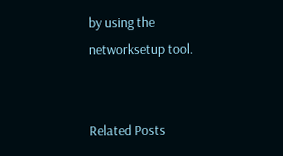by using the networksetup tool.


Related Posts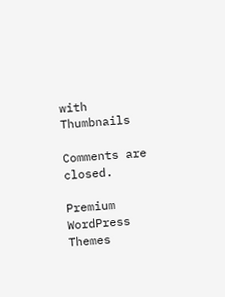with Thumbnails

Comments are closed.

Premium WordPress Themes